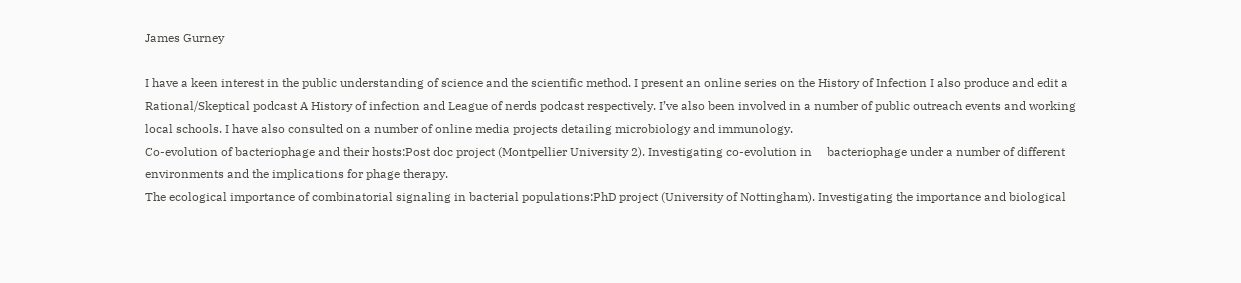James Gurney

I have a keen interest in the public understanding of science and the scientific method. I present an online series on the History of Infection I also produce and edit a Rational/Skeptical podcast A History of infection and League of nerds podcast respectively. I’ve also been involved in a number of public outreach events and working local schools. I have also consulted on a number of online media projects detailing microbiology and immunology.
Co-evolution of bacteriophage and their hosts:Post doc project (Montpellier University 2). Investigating co-evolution in     bacteriophage under a number of different environments and the implications for phage therapy.
The ecological importance of combinatorial signaling in bacterial populations:PhD project (University of Nottingham). Investigating the importance and biological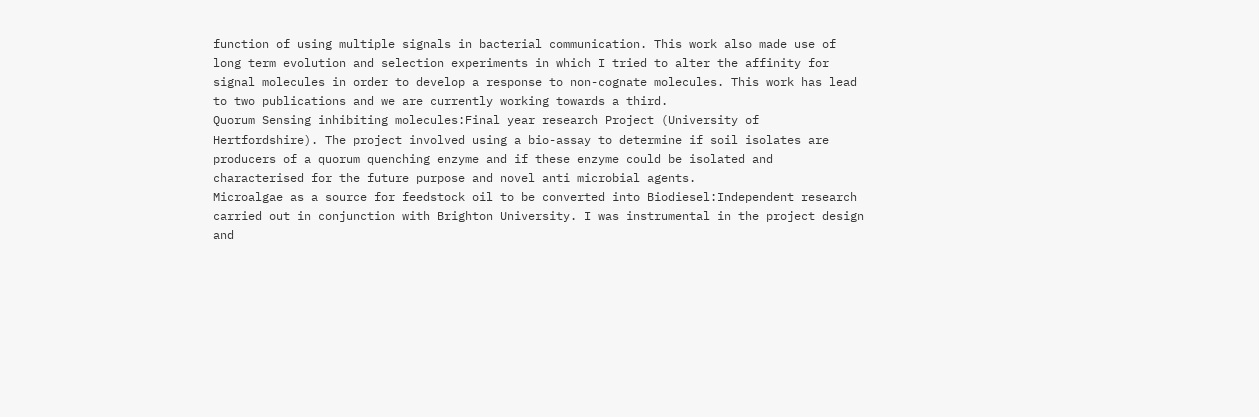function of using multiple signals in bacterial communication. This work also made use of long term evolution and selection experiments in which I tried to alter the affinity for signal molecules in order to develop a response to non-cognate molecules. This work has lead to two publications and we are currently working towards a third.
Quorum Sensing inhibiting molecules:Final year research Project (University of Hertfordshire). The project involved using a bio-assay to determine if soil isolates are producers of a quorum quenching enzyme and if these enzyme could be isolated and characterised for the future purpose and novel anti microbial agents.
Microalgae as a source for feedstock oil to be converted into Biodiesel:Independent research carried out in conjunction with Brighton University. I was instrumental in the project design and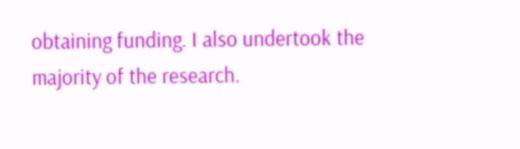obtaining funding. I also undertook the majority of the research.